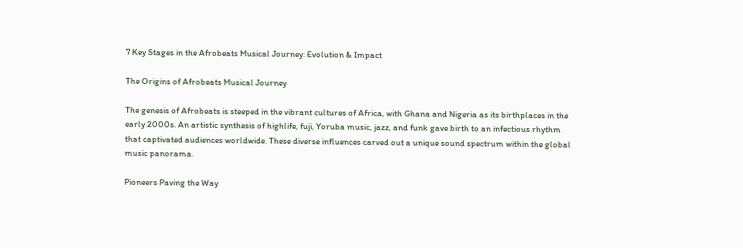7 Key Stages in the Afrobeats Musical Journey: Evolution & Impact

The Origins of Afrobeats Musical Journey

The genesis of Afrobeats is steeped in the vibrant cultures of Africa, with Ghana and Nigeria as its birthplaces in the early 2000s. An artistic synthesis of highlife, fuji, Yoruba music, jazz, and funk gave birth to an infectious rhythm that captivated audiences worldwide. These diverse influences carved out a unique sound spectrum within the global music panorama.

Pioneers Paving the Way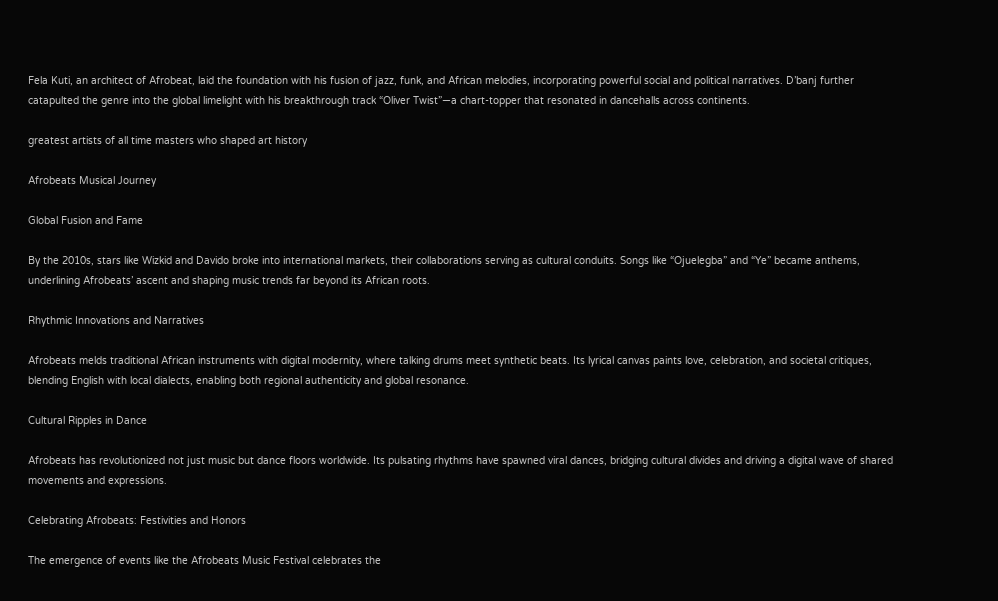Fela Kuti, an architect of Afrobeat, laid the foundation with his fusion of jazz, funk, and African melodies, incorporating powerful social and political narratives. D’banj further catapulted the genre into the global limelight with his breakthrough track “Oliver Twist”—a chart-topper that resonated in dancehalls across continents.

greatest artists of all time masters who shaped art history

Afrobeats Musical Journey

Global Fusion and Fame

By the 2010s, stars like Wizkid and Davido broke into international markets, their collaborations serving as cultural conduits. Songs like “Ojuelegba” and “Ye” became anthems, underlining Afrobeats’ ascent and shaping music trends far beyond its African roots.

Rhythmic Innovations and Narratives

Afrobeats melds traditional African instruments with digital modernity, where talking drums meet synthetic beats. Its lyrical canvas paints love, celebration, and societal critiques, blending English with local dialects, enabling both regional authenticity and global resonance.

Cultural Ripples in Dance

Afrobeats has revolutionized not just music but dance floors worldwide. Its pulsating rhythms have spawned viral dances, bridging cultural divides and driving a digital wave of shared movements and expressions.

Celebrating Afrobeats: Festivities and Honors

The emergence of events like the Afrobeats Music Festival celebrates the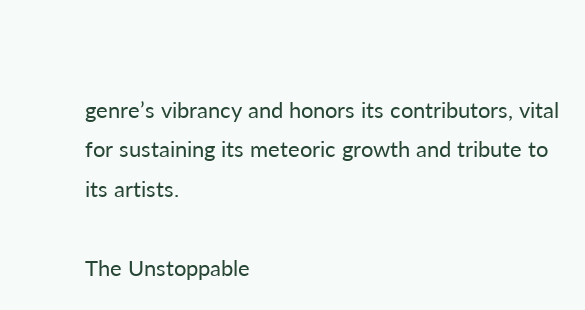genre’s vibrancy and honors its contributors, vital for sustaining its meteoric growth and tribute to its artists.

The Unstoppable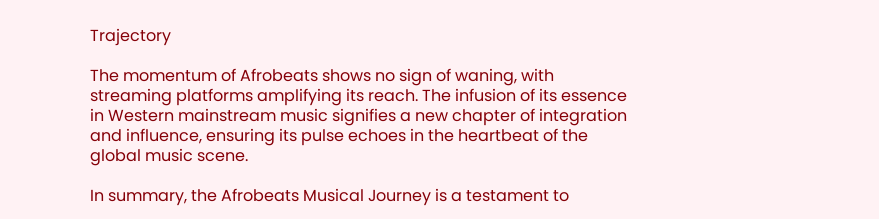Trajectory

The momentum of Afrobeats shows no sign of waning, with streaming platforms amplifying its reach. The infusion of its essence in Western mainstream music signifies a new chapter of integration and influence, ensuring its pulse echoes in the heartbeat of the global music scene.

In summary, the Afrobeats Musical Journey is a testament to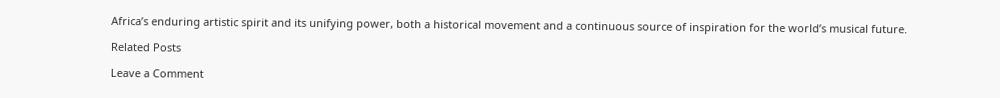Africa’s enduring artistic spirit and its unifying power, both a historical movement and a continuous source of inspiration for the world’s musical future.

Related Posts

Leave a Comment